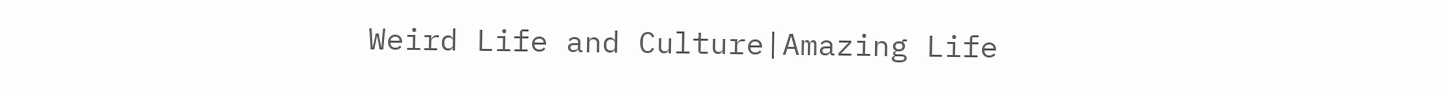Weird Life and Culture|Amazing Life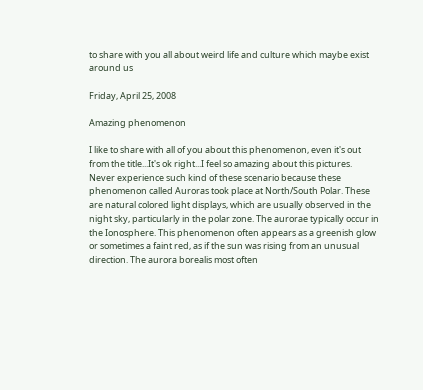to share with you all about weird life and culture which maybe exist around us

Friday, April 25, 2008

Amazing phenomenon

I like to share with all of you about this phenomenon, even it's out from the title...It's ok right...I feel so amazing about this pictures. Never experience such kind of these scenario because these phenomenon called Auroras took place at North/South Polar. These are natural colored light displays, which are usually observed in the night sky, particularly in the polar zone. The aurorae typically occur in the Ionosphere. This phenomenon often appears as a greenish glow or sometimes a faint red, as if the sun was rising from an unusual direction. The aurora borealis most often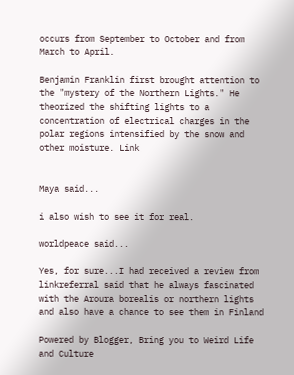occurs from September to October and from March to April.

Benjamin Franklin first brought attention to the "mystery of the Northern Lights." He theorized the shifting lights to a concentration of electrical charges in the polar regions intensified by the snow and other moisture. Link


Maya said...

i also wish to see it for real.

worldpeace said...

Yes, for sure...I had received a review from linkreferral said that he always fascinated with the Aroura borealis or northern lights and also have a chance to see them in Finland

Powered by Blogger, Bring you to Weird Life and Culture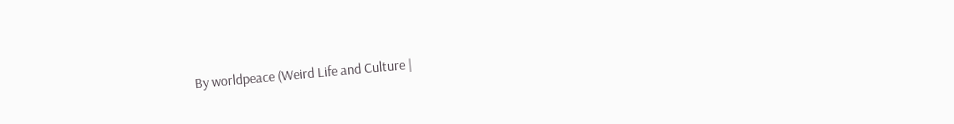By worldpeace (Weird Life and Culture |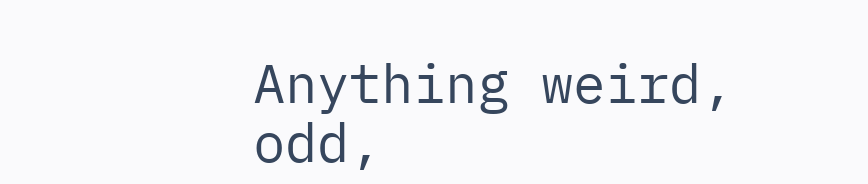Anything weird, odd,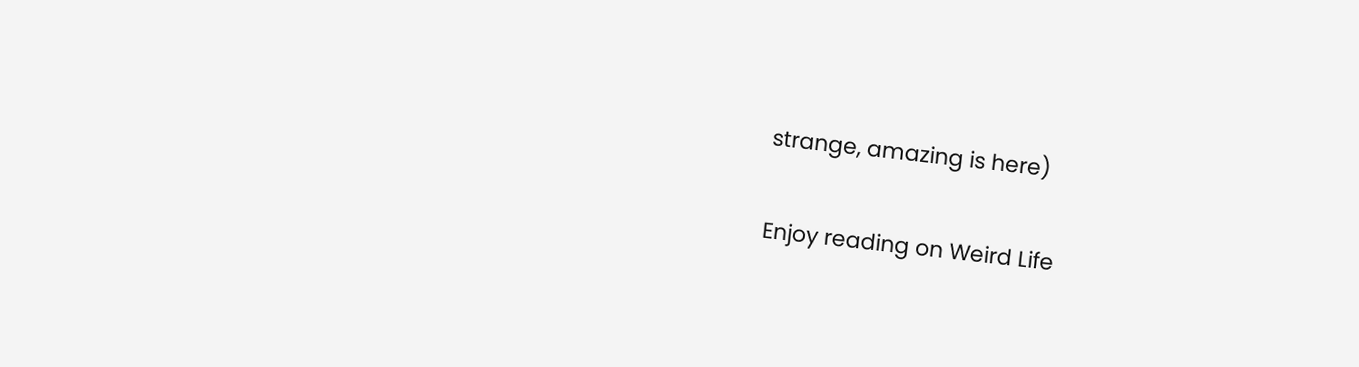strange, amazing is here)

Enjoy reading on Weird Life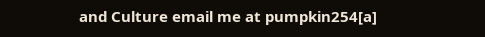and Culture email me at pumpkin254[a]